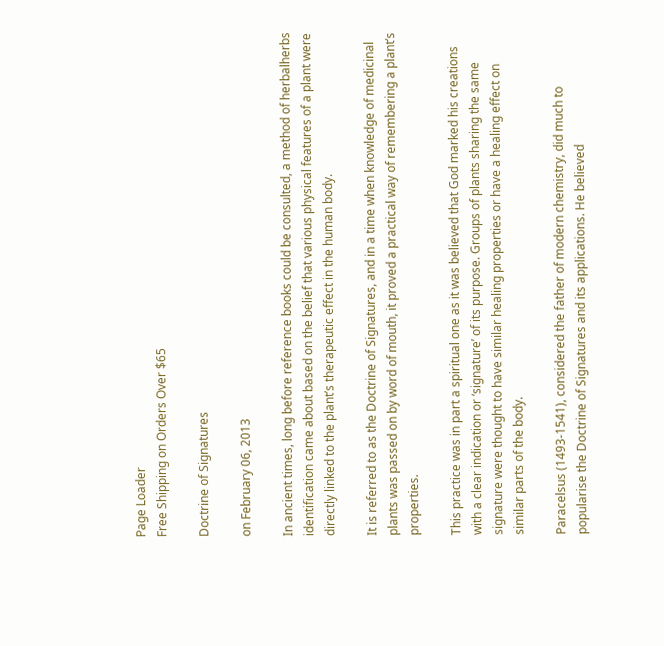Page Loader
Free Shipping on Orders Over $65

Doctrine of Signatures

on February 06, 2013

In ancient times, long before reference books could be consulted, a method of herbalherbs identification came about based on the belief that various physical features of a plant were directly linked to the plant’s therapeutic effect in the human body.

It is referred to as the Doctrine of Signatures, and in a time when knowledge of medicinal plants was passed on by word of mouth, it proved a practical way of remembering a plant’s properties.

This practice was in part a spiritual one as it was believed that God marked his creations with a clear indication or ‘signature’ of its purpose. Groups of plants sharing the same signature were thought to have similar healing properties or have a healing effect on similar parts of the body.

Paracelsus (1493-1541), considered the father of modern chemistry, did much to popularise the Doctrine of Signatures and its applications. He believed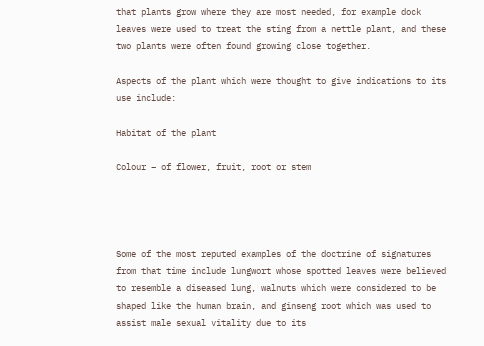that plants grow where they are most needed, for example dock leaves were used to treat the sting from a nettle plant, and these two plants were often found growing close together.

Aspects of the plant which were thought to give indications to its use include:

Habitat of the plant

Colour – of flower, fruit, root or stem




Some of the most reputed examples of the doctrine of signatures from that time include lungwort whose spotted leaves were believed to resemble a diseased lung, walnuts which were considered to be shaped like the human brain, and ginseng root which was used to assist male sexual vitality due to its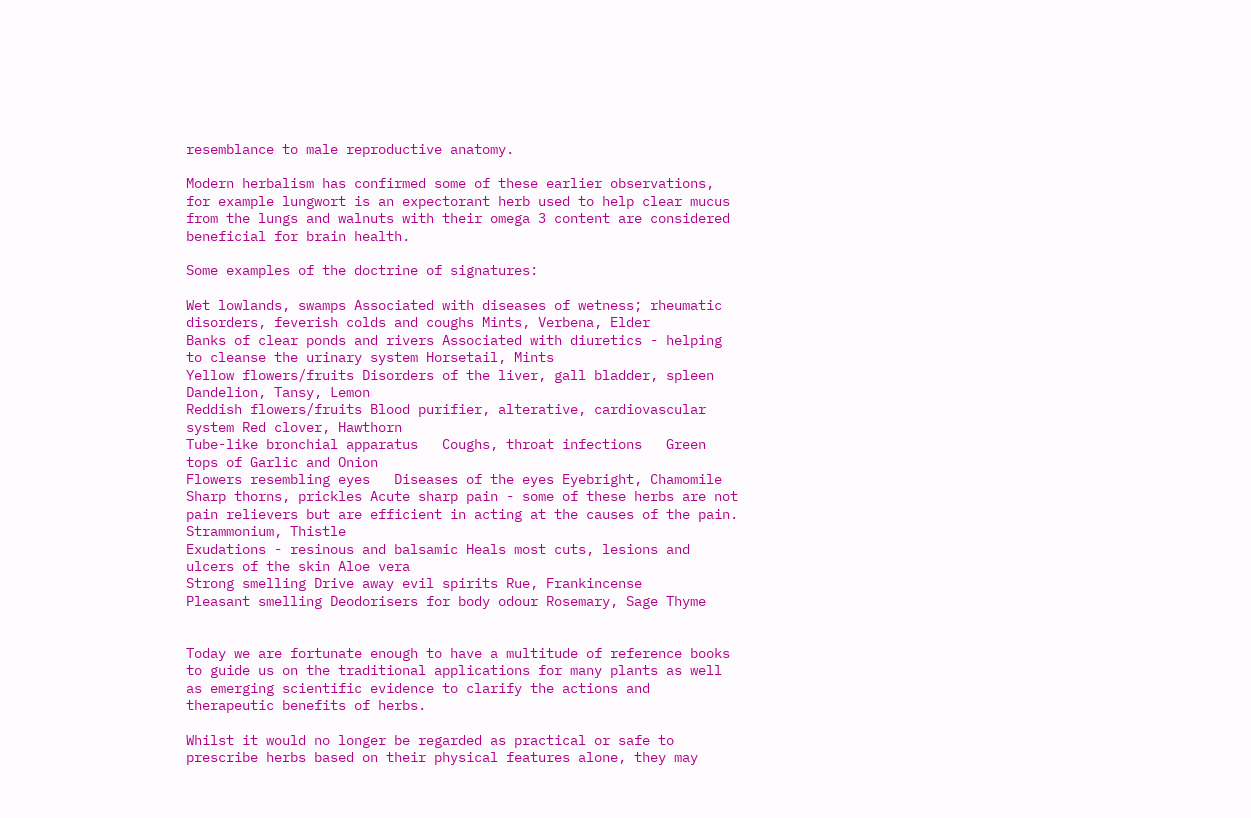resemblance to male reproductive anatomy.

Modern herbalism has confirmed some of these earlier observations, for example lungwort is an expectorant herb used to help clear mucus from the lungs and walnuts with their omega 3 content are considered beneficial for brain health.

Some examples of the doctrine of signatures:

Wet lowlands, swamps Associated with diseases of wetness; rheumatic disorders, feverish colds and coughs Mints, Verbena, Elder
Banks of clear ponds and rivers Associated with diuretics - helping to cleanse the urinary system Horsetail, Mints
Yellow flowers/fruits Disorders of the liver, gall bladder, spleen Dandelion, Tansy, Lemon
Reddish flowers/fruits Blood purifier, alterative, cardiovascular system Red clover, Hawthorn
Tube-like bronchial apparatus   Coughs, throat infections   Green tops of Garlic and Onion
Flowers resembling eyes   Diseases of the eyes Eyebright, Chamomile
Sharp thorns, prickles Acute sharp pain - some of these herbs are not pain relievers but are efficient in acting at the causes of the pain. Strammonium, Thistle
Exudations - resinous and balsamic Heals most cuts, lesions and ulcers of the skin Aloe vera
Strong smelling Drive away evil spirits Rue, Frankincense
Pleasant smelling Deodorisers for body odour Rosemary, Sage Thyme


Today we are fortunate enough to have a multitude of reference books to guide us on the traditional applications for many plants as well as emerging scientific evidence to clarify the actions and therapeutic benefits of herbs.

Whilst it would no longer be regarded as practical or safe to prescribe herbs based on their physical features alone, they may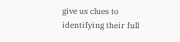give us clues to identifying their full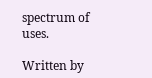spectrum of uses.

Written by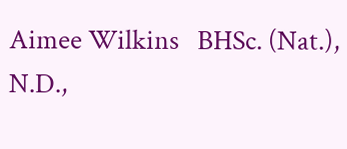Aimee Wilkins   BHSc. (Nat.), N.D.,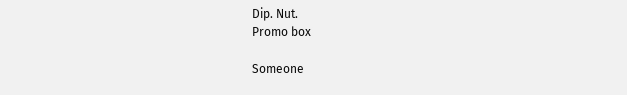Dip. Nut.
Promo box

Someone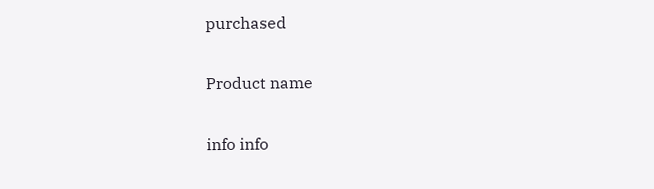purchased

Product name

info info